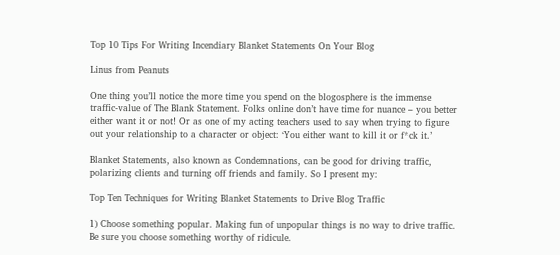Top 10 Tips For Writing Incendiary Blanket Statements On Your Blog

Linus from Peanuts

One thing you’ll notice the more time you spend on the blogosphere is the immense traffic-value of The Blank Statement. Folks online don’t have time for nuance – you better either want it or not! Or as one of my acting teachers used to say when trying to figure out your relationship to a character or object: ‘You either want to kill it or f*ck it.’

Blanket Statements, also known as Condemnations, can be good for driving traffic, polarizing clients and turning off friends and family. So I present my:

Top Ten Techniques for Writing Blanket Statements to Drive Blog Traffic

1) Choose something popular. Making fun of unpopular things is no way to drive traffic. Be sure you choose something worthy of ridicule.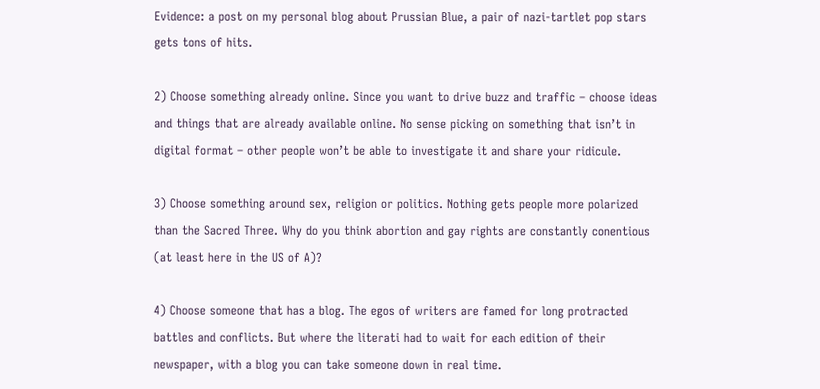Evidence: a post on my personal blog about Prussian Blue, a pair of nazi-tartlet pop stars gets tons of hits.

2) Choose something already online. Since you want to drive buzz and traffic – choose ideas and things that are already available online. No sense picking on something that isn’t in digital format – other people won’t be able to investigate it and share your ridicule.

3) Choose something around sex, religion or politics. Nothing gets people more polarized than the Sacred Three. Why do you think abortion and gay rights are constantly conentious (at least here in the US of A)?

4) Choose someone that has a blog. The egos of writers are famed for long protracted battles and conflicts. But where the literati had to wait for each edition of their newspaper, with a blog you can take someone down in real time.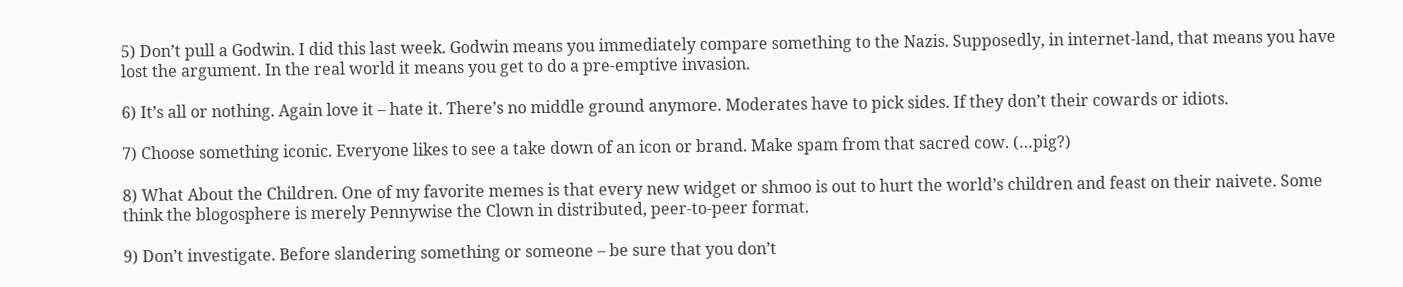5) Don’t pull a Godwin. I did this last week. Godwin means you immediately compare something to the Nazis. Supposedly, in internet-land, that means you have lost the argument. In the real world it means you get to do a pre-emptive invasion.

6) It’s all or nothing. Again love it – hate it. There’s no middle ground anymore. Moderates have to pick sides. If they don’t their cowards or idiots.

7) Choose something iconic. Everyone likes to see a take down of an icon or brand. Make spam from that sacred cow. (…pig?)

8) What About the Children. One of my favorite memes is that every new widget or shmoo is out to hurt the world’s children and feast on their naivete. Some think the blogosphere is merely Pennywise the Clown in distributed, peer-to-peer format.

9) Don’t investigate. Before slandering something or someone – be sure that you don’t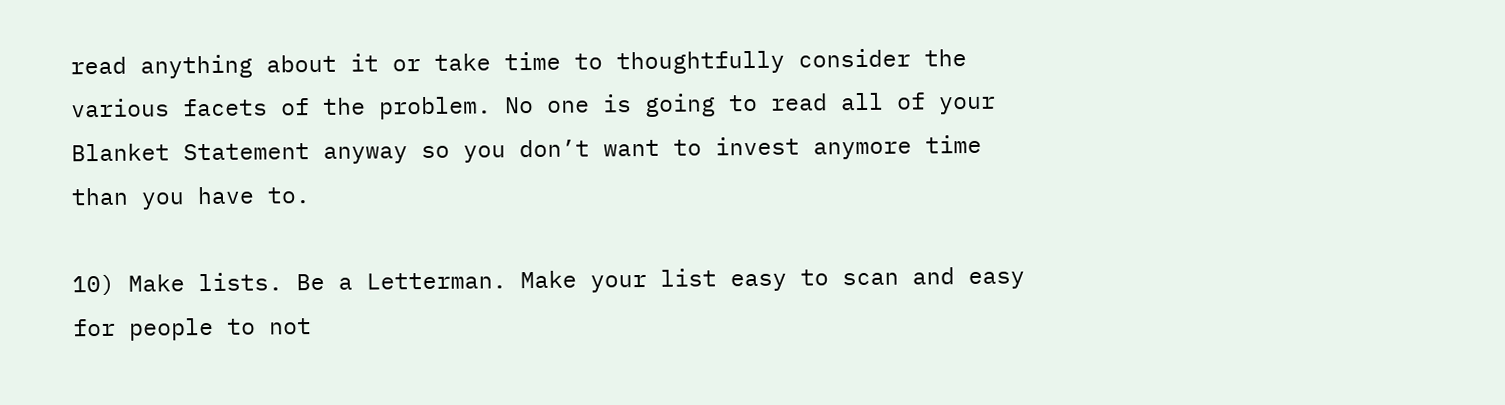read anything about it or take time to thoughtfully consider the various facets of the problem. No one is going to read all of your Blanket Statement anyway so you don’t want to invest anymore time than you have to.

10) Make lists. Be a Letterman. Make your list easy to scan and easy for people to not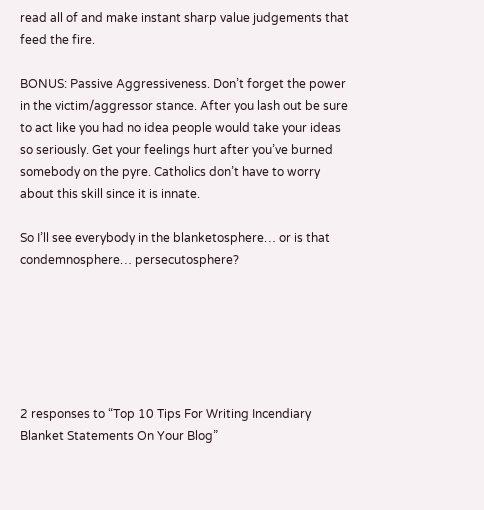read all of and make instant sharp value judgements that feed the fire.

BONUS: Passive Aggressiveness. Don’t forget the power in the victim/aggressor stance. After you lash out be sure to act like you had no idea people would take your ideas so seriously. Get your feelings hurt after you’ve burned somebody on the pyre. Catholics don’t have to worry about this skill since it is innate.

So I’ll see everybody in the blanketosphere… or is that condemnosphere… persecutosphere?






2 responses to “Top 10 Tips For Writing Incendiary Blanket Statements On Your Blog”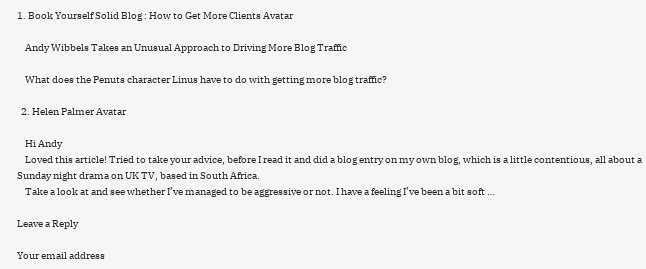1. Book Yourself Solid Blog : How to Get More Clients Avatar

    Andy Wibbels Takes an Unusual Approach to Driving More Blog Traffic

    What does the Penuts character Linus have to do with getting more blog traffic?

  2. Helen Palmer Avatar

    Hi Andy
    Loved this article! Tried to take your advice, before I read it and did a blog entry on my own blog, which is a little contentious, all about a Sunday night drama on UK TV, based in South Africa.
    Take a look at and see whether I’ve managed to be aggressive or not. I have a feeling I’ve been a bit soft …

Leave a Reply

Your email address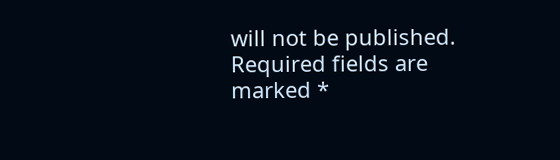will not be published. Required fields are marked *